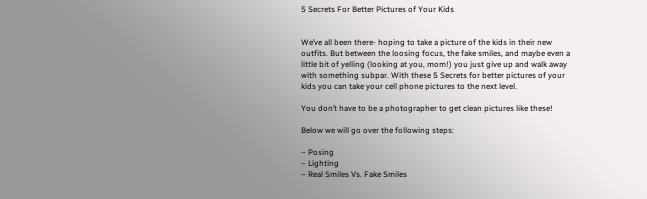5 Secrets For Better Pictures of Your Kids


We’ve all been there- hoping to take a picture of the kids in their new outfits. But between the loosing focus, the fake smiles, and maybe even a little bit of yelling (looking at you, mom!) you just give up and walk away with something subpar. With these 5 Secrets for better pictures of your kids you can take your cell phone pictures to the next level.

You don’t have to be a photographer to get clean pictures like these!

Below we will go over the following steps:

– Posing
– Lighting
– Real Smiles Vs. Fake Smiles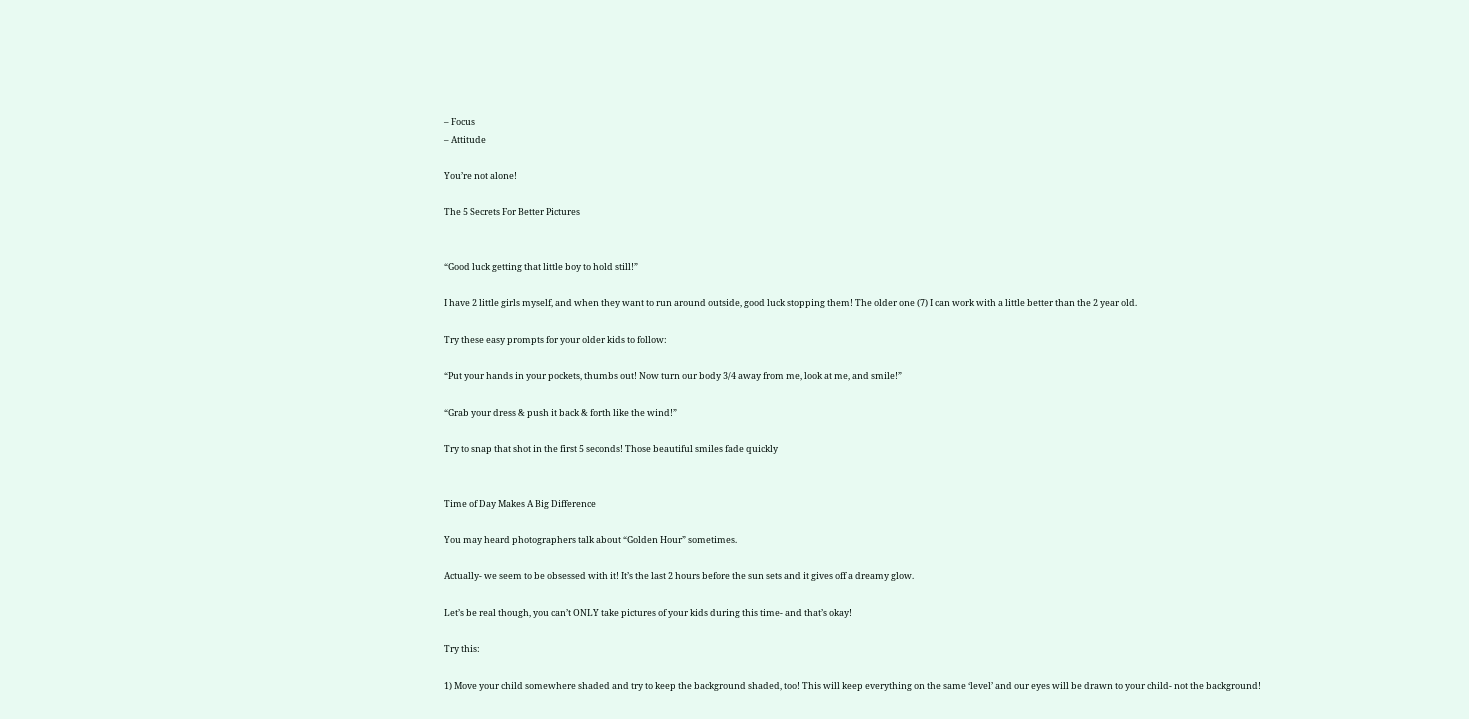– Focus
– Attitude

You’re not alone!

The 5 Secrets For Better Pictures


“Good luck getting that little boy to hold still!”

I have 2 little girls myself, and when they want to run around outside, good luck stopping them! The older one (7) I can work with a little better than the 2 year old.

Try these easy prompts for your older kids to follow:

“Put your hands in your pockets, thumbs out! Now turn our body 3/4 away from me, look at me, and smile!”

“Grab your dress & push it back & forth like the wind!”

Try to snap that shot in the first 5 seconds! Those beautiful smiles fade quickly


Time of Day Makes A Big Difference

You may heard photographers talk about “Golden Hour” sometimes.

Actually- we seem to be obsessed with it! It’s the last 2 hours before the sun sets and it gives off a dreamy glow.

Let’s be real though, you can’t ONLY take pictures of your kids during this time- and that’s okay!

Try this:

1) Move your child somewhere shaded and try to keep the background shaded, too! This will keep everything on the same ‘level’ and our eyes will be drawn to your child- not the background!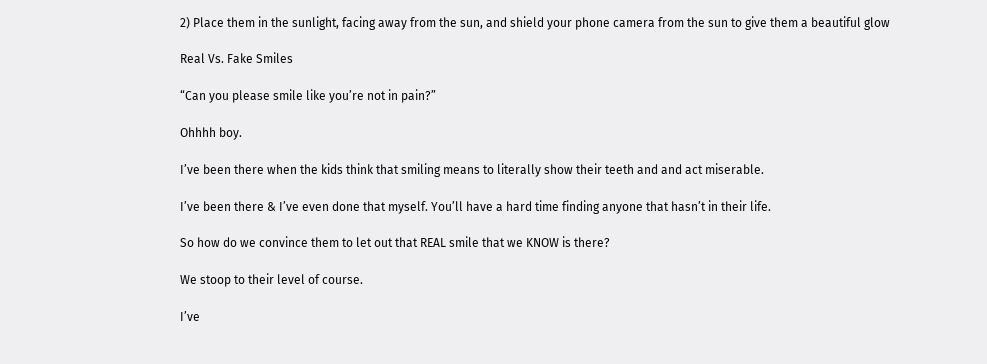2) Place them in the sunlight, facing away from the sun, and shield your phone camera from the sun to give them a beautiful glow

Real Vs. Fake Smiles

“Can you please smile like you’re not in pain?”

Ohhhh boy.

I’ve been there when the kids think that smiling means to literally show their teeth and and act miserable.

I’ve been there & I’ve even done that myself. You’ll have a hard time finding anyone that hasn’t in their life.

So how do we convince them to let out that REAL smile that we KNOW is there?

We stoop to their level of course.

I’ve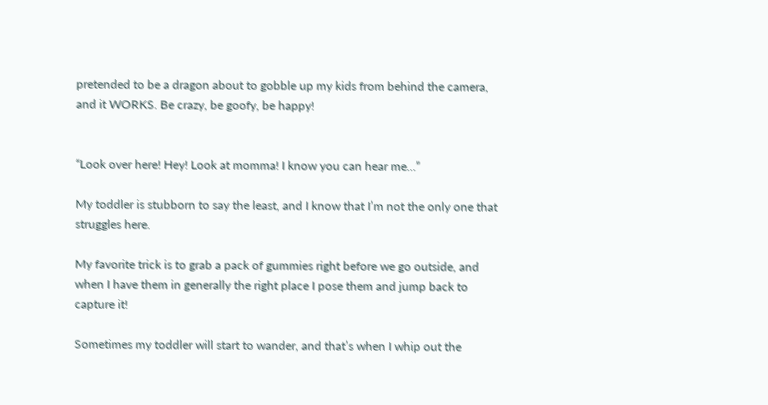pretended to be a dragon about to gobble up my kids from behind the camera, and it WORKS. Be crazy, be goofy, be happy!


“Look over here! Hey! Look at momma! I know you can hear me…”

My toddler is stubborn to say the least, and I know that I’m not the only one that struggles here.

My favorite trick is to grab a pack of gummies right before we go outside, and when I have them in generally the right place I pose them and jump back to capture it!

Sometimes my toddler will start to wander, and that’s when I whip out the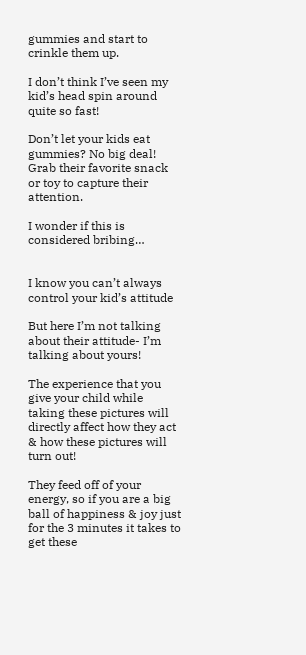gummies and start to crinkle them up.

I don’t think I’ve seen my kid’s head spin around quite so fast!

Don’t let your kids eat gummies? No big deal! Grab their favorite snack or toy to capture their attention.

I wonder if this is considered bribing…


I know you can’t always control your kid’s attitude

But here I’m not talking about their attitude- I’m talking about yours!

The experience that you give your child while taking these pictures will directly affect how they act & how these pictures will turn out!

They feed off of your energy, so if you are a big ball of happiness & joy just for the 3 minutes it takes to get these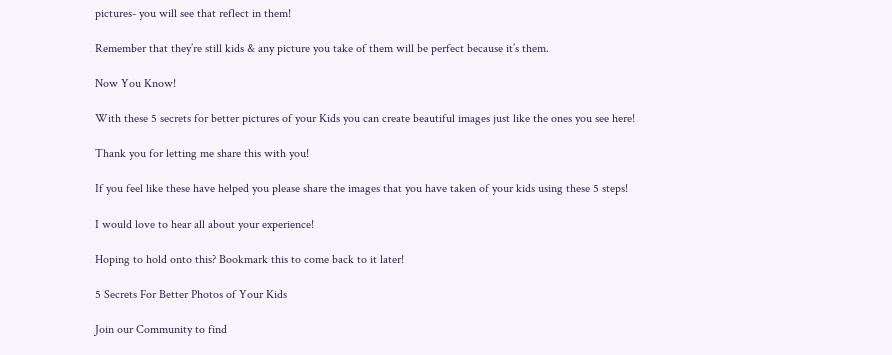pictures- you will see that reflect in them!

Remember that they’re still kids & any picture you take of them will be perfect because it’s them.

Now You Know!

With these 5 secrets for better pictures of your Kids you can create beautiful images just like the ones you see here!

Thank you for letting me share this with you!

If you feel like these have helped you please share the images that you have taken of your kids using these 5 steps!

I would love to hear all about your experience!

Hoping to hold onto this? Bookmark this to come back to it later!

5 Secrets For Better Photos of Your Kids

Join our Community to find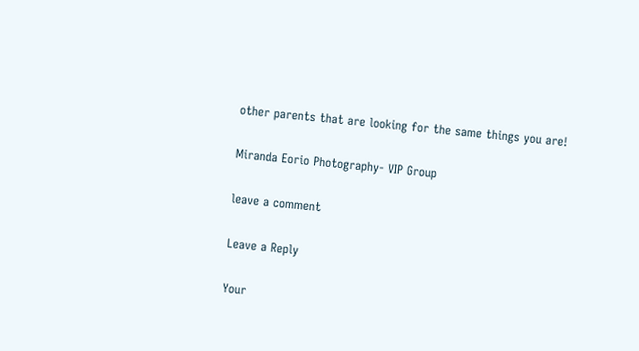other parents that are looking for the same things you are!

Miranda Eorio Photography- VIP Group

leave a comment

Leave a Reply

Your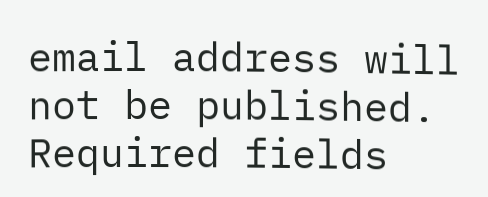email address will not be published. Required fields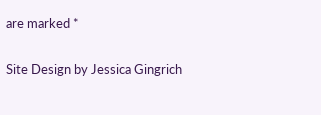are marked *

Site Design by Jessica Gingrich